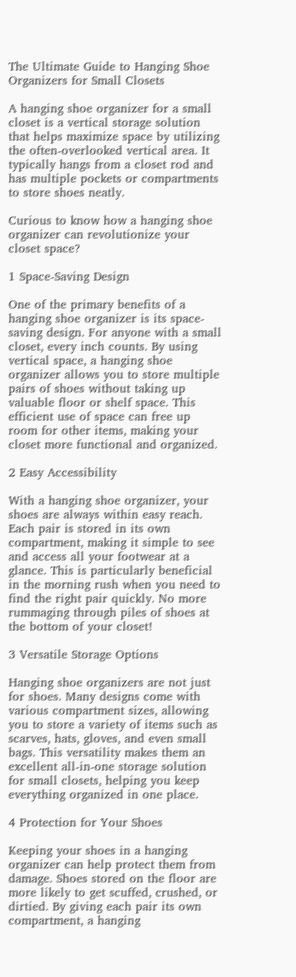The Ultimate Guide to Hanging Shoe Organizers for Small Closets

A hanging shoe organizer for a small closet is a vertical storage solution that helps maximize space by utilizing the often-overlooked vertical area. It typically hangs from a closet rod and has multiple pockets or compartments to store shoes neatly.

Curious to know how a hanging shoe organizer can revolutionize your closet space?

1 Space-Saving Design

One of the primary benefits of a hanging shoe organizer is its space-saving design. For anyone with a small closet, every inch counts. By using vertical space, a hanging shoe organizer allows you to store multiple pairs of shoes without taking up valuable floor or shelf space. This efficient use of space can free up room for other items, making your closet more functional and organized.

2 Easy Accessibility

With a hanging shoe organizer, your shoes are always within easy reach. Each pair is stored in its own compartment, making it simple to see and access all your footwear at a glance. This is particularly beneficial in the morning rush when you need to find the right pair quickly. No more rummaging through piles of shoes at the bottom of your closet!

3 Versatile Storage Options

Hanging shoe organizers are not just for shoes. Many designs come with various compartment sizes, allowing you to store a variety of items such as scarves, hats, gloves, and even small bags. This versatility makes them an excellent all-in-one storage solution for small closets, helping you keep everything organized in one place.

4 Protection for Your Shoes

Keeping your shoes in a hanging organizer can help protect them from damage. Shoes stored on the floor are more likely to get scuffed, crushed, or dirtied. By giving each pair its own compartment, a hanging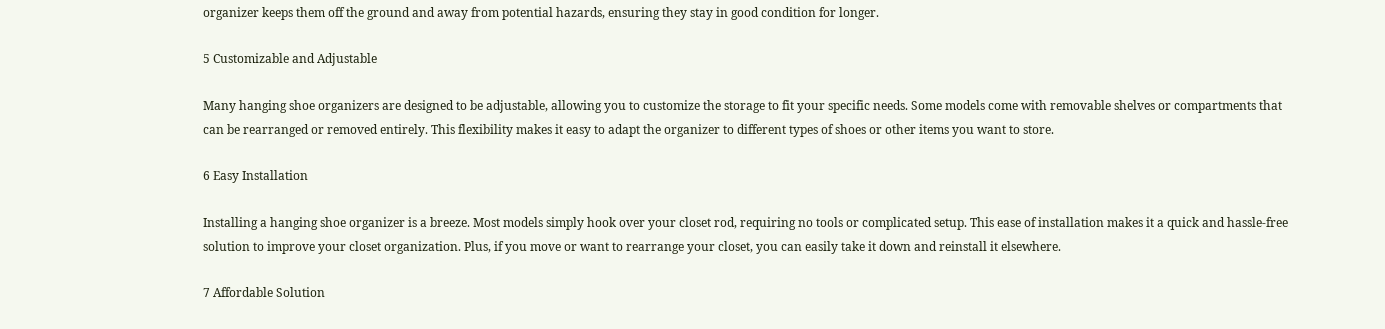organizer keeps them off the ground and away from potential hazards, ensuring they stay in good condition for longer.

5 Customizable and Adjustable

Many hanging shoe organizers are designed to be adjustable, allowing you to customize the storage to fit your specific needs. Some models come with removable shelves or compartments that can be rearranged or removed entirely. This flexibility makes it easy to adapt the organizer to different types of shoes or other items you want to store.

6 Easy Installation

Installing a hanging shoe organizer is a breeze. Most models simply hook over your closet rod, requiring no tools or complicated setup. This ease of installation makes it a quick and hassle-free solution to improve your closet organization. Plus, if you move or want to rearrange your closet, you can easily take it down and reinstall it elsewhere.

7 Affordable Solution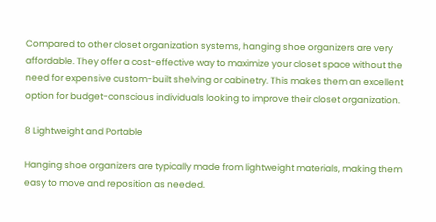Compared to other closet organization systems, hanging shoe organizers are very affordable. They offer a cost-effective way to maximize your closet space without the need for expensive custom-built shelving or cabinetry. This makes them an excellent option for budget-conscious individuals looking to improve their closet organization.

8 Lightweight and Portable

Hanging shoe organizers are typically made from lightweight materials, making them easy to move and reposition as needed.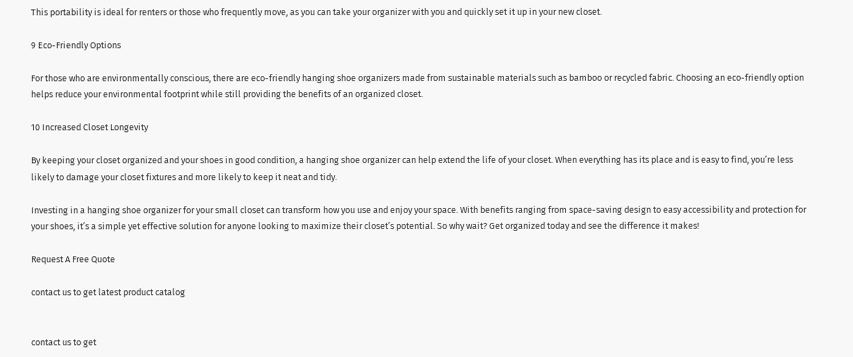This portability is ideal for renters or those who frequently move, as you can take your organizer with you and quickly set it up in your new closet.

9 Eco-Friendly Options

For those who are environmentally conscious, there are eco-friendly hanging shoe organizers made from sustainable materials such as bamboo or recycled fabric. Choosing an eco-friendly option helps reduce your environmental footprint while still providing the benefits of an organized closet.

10 Increased Closet Longevity

By keeping your closet organized and your shoes in good condition, a hanging shoe organizer can help extend the life of your closet. When everything has its place and is easy to find, you’re less likely to damage your closet fixtures and more likely to keep it neat and tidy.

Investing in a hanging shoe organizer for your small closet can transform how you use and enjoy your space. With benefits ranging from space-saving design to easy accessibility and protection for your shoes, it’s a simple yet effective solution for anyone looking to maximize their closet’s potential. So why wait? Get organized today and see the difference it makes!

Request A Free Quote

contact us to get latest product catalog


contact us to get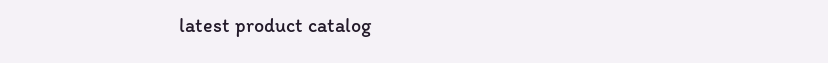latest product catalog